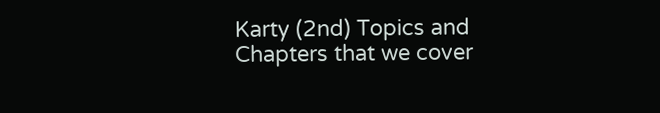Karty (2nd) Topics and Chapters that we cover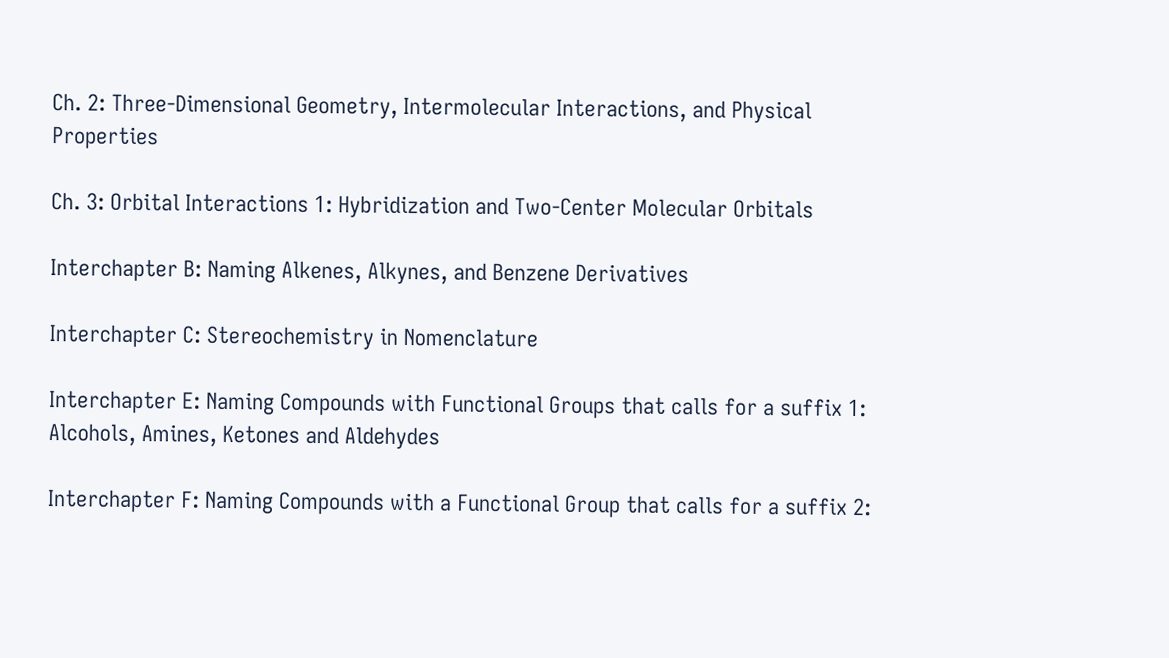Ch. 2: Three-Dimensional Geometry, Intermolecular Interactions, and Physical Properties

Ch. 3: Orbital Interactions 1: Hybridization and Two-Center Molecular Orbitals

Interchapter B: Naming Alkenes, Alkynes, and Benzene Derivatives

Interchapter C: Stereochemistry in Nomenclature

Interchapter E: Naming Compounds with Functional Groups that calls for a suffix 1: Alcohols, Amines, Ketones and Aldehydes

Interchapter F: Naming Compounds with a Functional Group that calls for a suffix 2: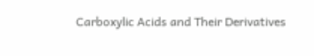Carboxylic Acids and Their Derivatives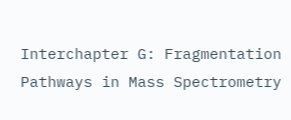Interchapter G: Fragmentation Pathways in Mass Spectrometry